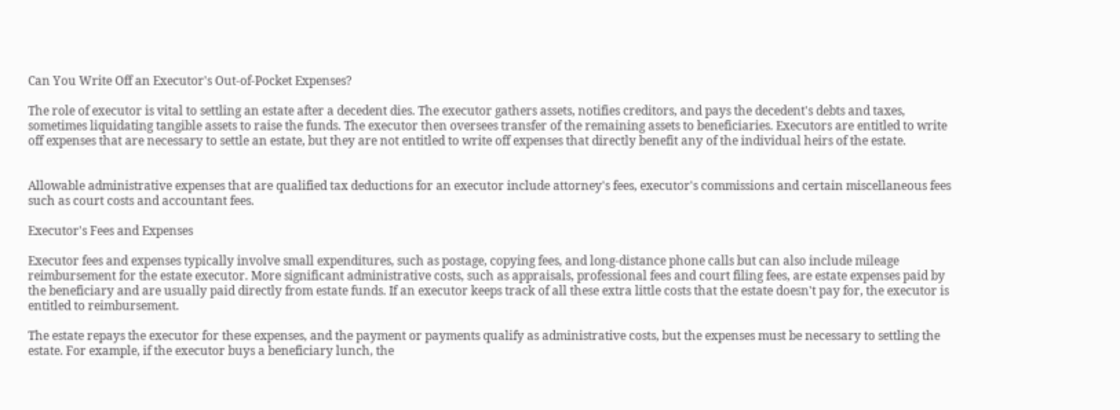Can You Write Off an Executor's Out-of-Pocket Expenses?

The role of executor is vital to settling an estate after a decedent dies. The executor gathers assets, notifies creditors, and pays the decedent's debts and taxes, sometimes liquidating tangible assets to raise the funds. The executor then oversees transfer of the remaining assets to beneficiaries. Executors are entitled to write off expenses that are necessary to settle an estate, but they are not entitled to write off expenses that directly benefit any of the individual heirs of the estate.


Allowable administrative expenses that are qualified tax deductions for an executor include attorney's fees, executor's commissions and certain miscellaneous fees such as court costs and accountant fees.

Executor's Fees and Expenses

Executor fees and expenses typically involve small expenditures, such as postage, copying fees, and long-distance phone calls but can also include mileage reimbursement for the estate executor. More significant administrative costs, such as appraisals, professional fees and court filing fees, are estate expenses paid by the beneficiary and are usually paid directly from estate funds. If an executor keeps track of all these extra little costs that the estate doesn't pay for, the executor is entitled to reimbursement.

The estate repays the executor for these expenses, and the payment or payments qualify as administrative costs, but the expenses must be necessary to settling the estate. For example, if the executor buys a beneficiary lunch, the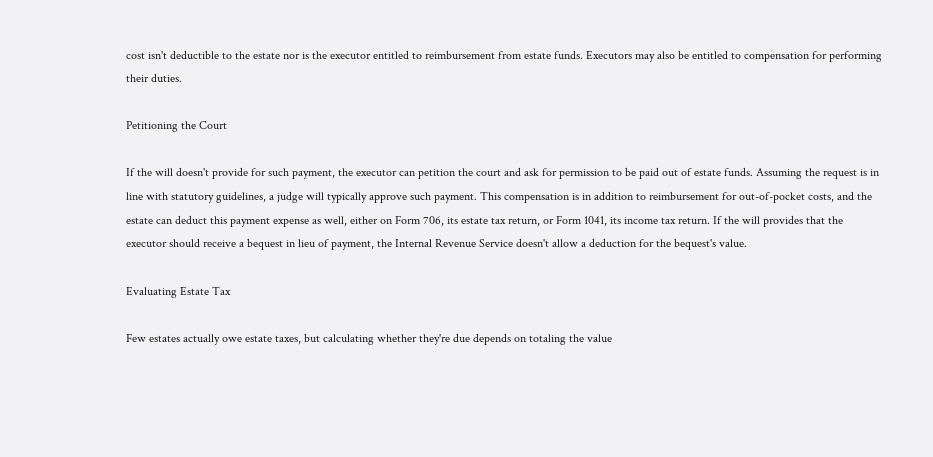cost isn't deductible to the estate nor is the executor entitled to reimbursement from estate funds. Executors may also be entitled to compensation for performing their duties.

Petitioning the Court

If the will doesn't provide for such payment, the executor can petition the court and ask for permission to be paid out of estate funds. Assuming the request is in line with statutory guidelines, a judge will typically approve such payment. This compensation is in addition to reimbursement for out-of-pocket costs, and the estate can deduct this payment expense as well, either on Form 706, its estate tax return, or Form 1041, its income tax return. If the will provides that the executor should receive a bequest in lieu of payment, the Internal Revenue Service doesn't allow a deduction for the bequest's value.

Evaluating Estate Tax

Few estates actually owe estate taxes, but calculating whether they're due depends on totaling the value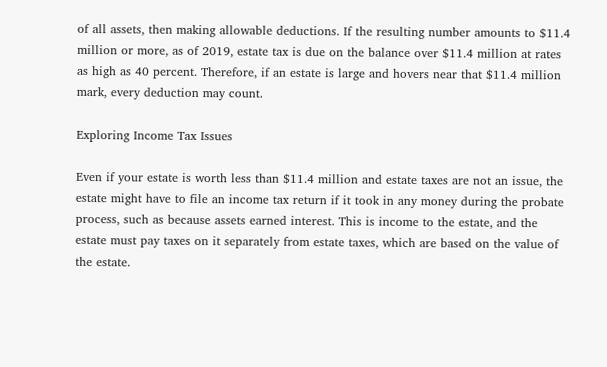of all assets, then making allowable deductions. If the resulting number amounts to $11.4 million or more, as of 2019, estate tax is due on the balance over $11.4 million at rates as high as 40 percent. Therefore, if an estate is large and hovers near that $11.4 million mark, every deduction may count.

Exploring Income Tax Issues

Even if your estate is worth less than $11.4 million and estate taxes are not an issue, the estate might have to file an income tax return if it took in any money during the probate process, such as because assets earned interest. This is income to the estate, and the estate must pay taxes on it separately from estate taxes, which are based on the value of the estate.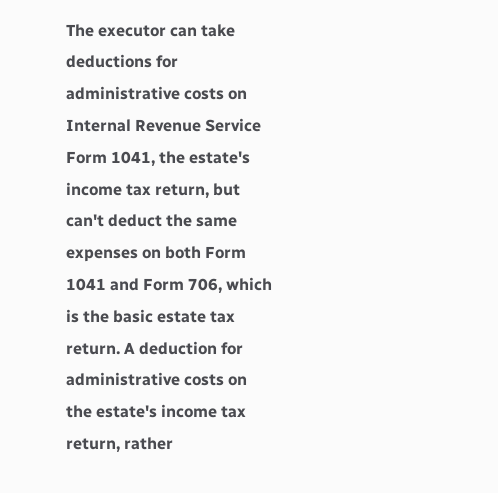The executor can take deductions for administrative costs on Internal Revenue Service Form 1041, the estate's income tax return, but can't deduct the same expenses on both Form 1041 and Form 706, which is the basic estate tax return. A deduction for administrative costs on the estate's income tax return, rather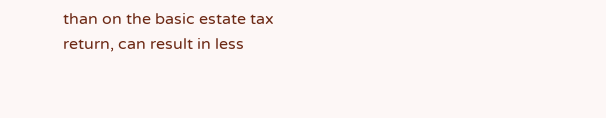than on the basic estate tax return, can result in less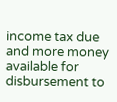income tax due and more money available for disbursement to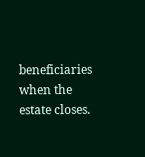beneficiaries when the estate closes.